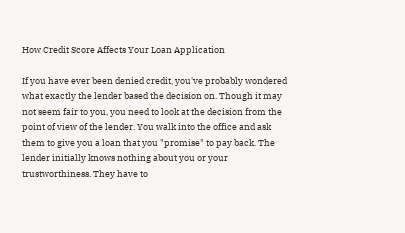How Credit Score Affects Your Loan Application

If you have ever been denied credit, you've probably wondered what exactly the lender based the decision on. Though it may not seem fair to you, you need to look at the decision from the point of view of the lender. You walk into the office and ask them to give you a loan that you "promise" to pay back. The lender initially knows nothing about you or your trustworthiness. They have to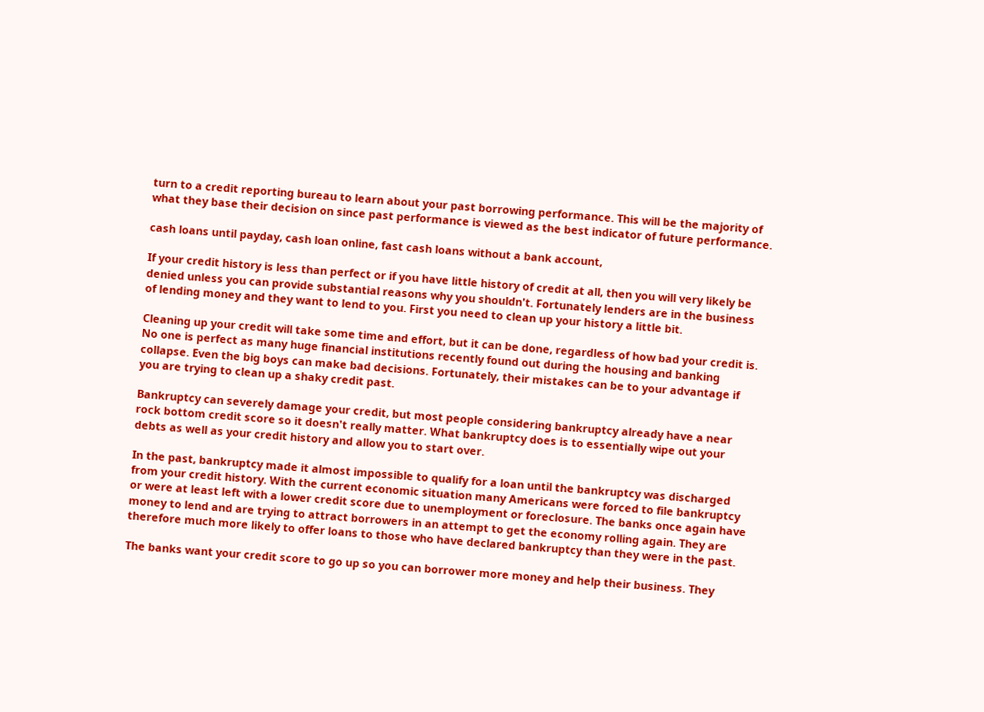turn to a credit reporting bureau to learn about your past borrowing performance. This will be the majority of what they base their decision on since past performance is viewed as the best indicator of future performance.

cash loans until payday, cash loan online, fast cash loans without a bank account,

If your credit history is less than perfect or if you have little history of credit at all, then you will very likely be denied unless you can provide substantial reasons why you shouldn't. Fortunately lenders are in the business of lending money and they want to lend to you. First you need to clean up your history a little bit.

Cleaning up your credit will take some time and effort, but it can be done, regardless of how bad your credit is. No one is perfect as many huge financial institutions recently found out during the housing and banking collapse. Even the big boys can make bad decisions. Fortunately, their mistakes can be to your advantage if you are trying to clean up a shaky credit past.

Bankruptcy can severely damage your credit, but most people considering bankruptcy already have a near rock bottom credit score so it doesn't really matter. What bankruptcy does is to essentially wipe out your debts as well as your credit history and allow you to start over.

In the past, bankruptcy made it almost impossible to qualify for a loan until the bankruptcy was discharged from your credit history. With the current economic situation many Americans were forced to file bankruptcy or were at least left with a lower credit score due to unemployment or foreclosure. The banks once again have money to lend and are trying to attract borrowers in an attempt to get the economy rolling again. They are therefore much more likely to offer loans to those who have declared bankruptcy than they were in the past.

The banks want your credit score to go up so you can borrower more money and help their business. They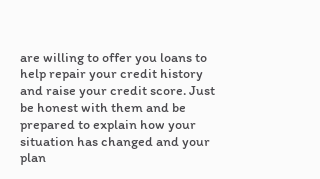are willing to offer you loans to help repair your credit history and raise your credit score. Just be honest with them and be prepared to explain how your situation has changed and your plan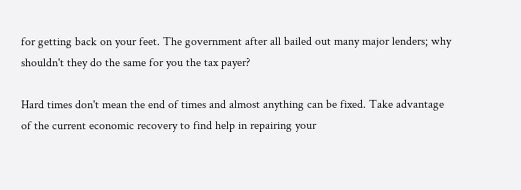for getting back on your feet. The government after all bailed out many major lenders; why shouldn't they do the same for you the tax payer?

Hard times don't mean the end of times and almost anything can be fixed. Take advantage of the current economic recovery to find help in repairing your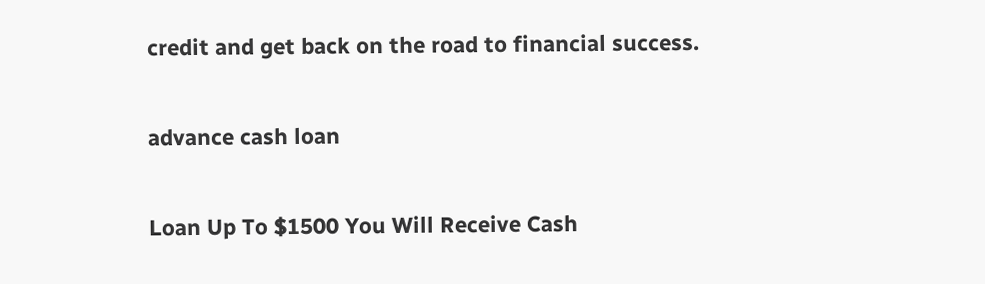credit and get back on the road to financial success.

advance cash loan

Loan Up To $1500 You Will Receive Cash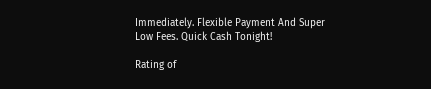Immediately. Flexible Payment And Super Low Fees. Quick Cash Tonight!

Rating of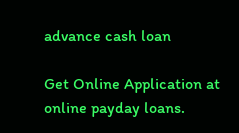advance cash loan

Get Online Application at online payday loans.